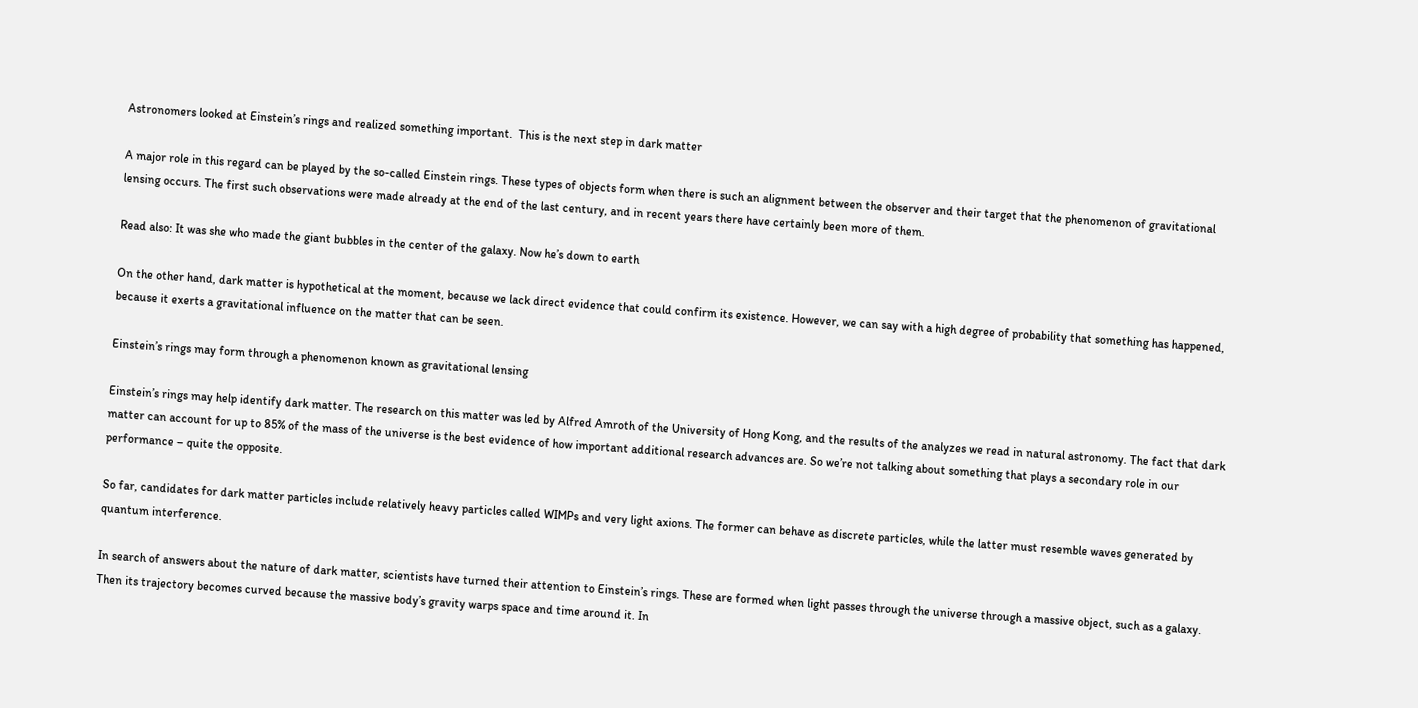Astronomers looked at Einstein’s rings and realized something important.  This is the next step in dark matter

A major role in this regard can be played by the so-called Einstein rings. These types of objects form when there is such an alignment between the observer and their target that the phenomenon of gravitational lensing occurs. The first such observations were made already at the end of the last century, and in recent years there have certainly been more of them.

Read also: It was she who made the giant bubbles in the center of the galaxy. Now he’s down to earth

On the other hand, dark matter is hypothetical at the moment, because we lack direct evidence that could confirm its existence. However, we can say with a high degree of probability that something has happened, because it exerts a gravitational influence on the matter that can be seen.

Einstein’s rings may form through a phenomenon known as gravitational lensing

Einstein’s rings may help identify dark matter. The research on this matter was led by Alfred Amroth of the University of Hong Kong, and the results of the analyzes we read in natural astronomy. The fact that dark matter can account for up to 85% of the mass of the universe is the best evidence of how important additional research advances are. So we’re not talking about something that plays a secondary role in our performance – quite the opposite.

So far, candidates for dark matter particles include relatively heavy particles called WIMPs and very light axions. The former can behave as discrete particles, while the latter must resemble waves generated by quantum interference.

In search of answers about the nature of dark matter, scientists have turned their attention to Einstein’s rings. These are formed when light passes through the universe through a massive object, such as a galaxy. Then its trajectory becomes curved because the massive body’s gravity warps space and time around it. In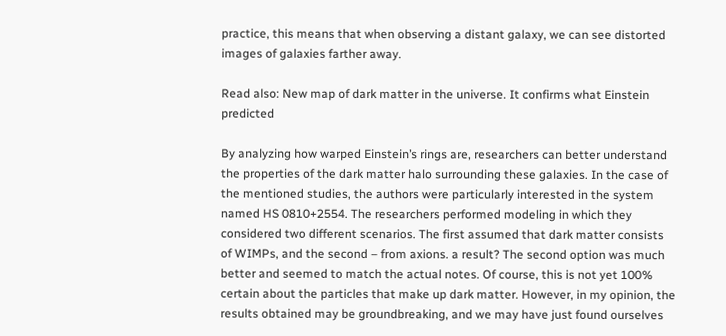practice, this means that when observing a distant galaxy, we can see distorted images of galaxies farther away.

Read also: New map of dark matter in the universe. It confirms what Einstein predicted

By analyzing how warped Einstein’s rings are, researchers can better understand the properties of the dark matter halo surrounding these galaxies. In the case of the mentioned studies, the authors were particularly interested in the system named HS 0810+2554. The researchers performed modeling in which they considered two different scenarios. The first assumed that dark matter consists of WIMPs, and the second – from axions. a result? The second option was much better and seemed to match the actual notes. Of course, this is not yet 100% certain about the particles that make up dark matter. However, in my opinion, the results obtained may be groundbreaking, and we may have just found ourselves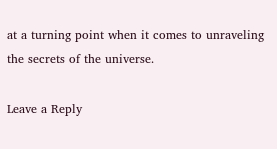at a turning point when it comes to unraveling the secrets of the universe.

Leave a Reply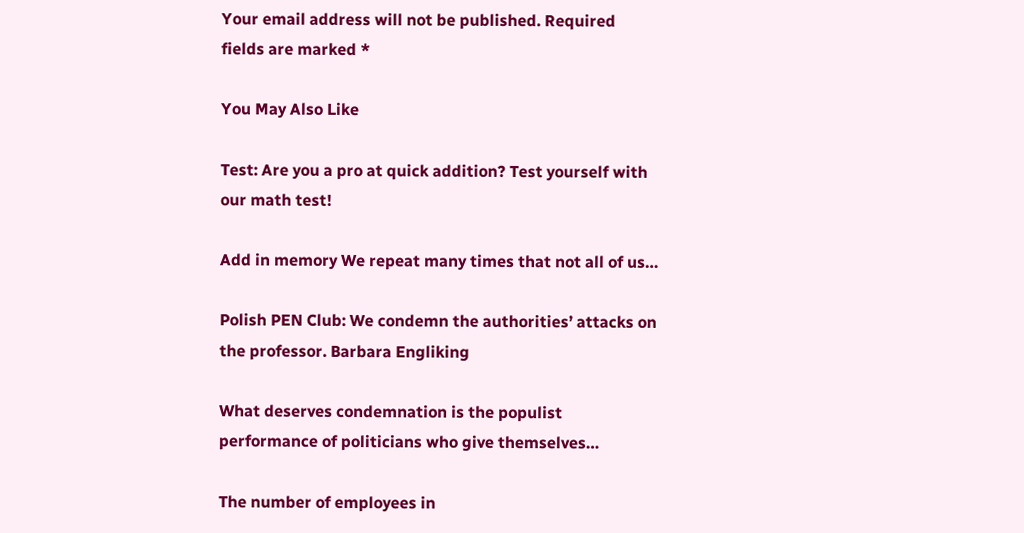Your email address will not be published. Required fields are marked *

You May Also Like

Test: Are you a pro at quick addition? Test yourself with our math test!

Add in memory We repeat many times that not all of us…

Polish PEN Club: We condemn the authorities’ attacks on the professor. Barbara Engliking

What deserves condemnation is the populist performance of politicians who give themselves…

The number of employees in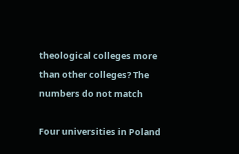theological colleges more than other colleges? The numbers do not match

Four universities in Poland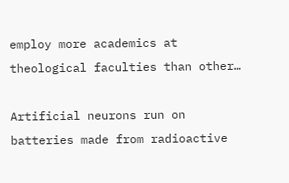employ more academics at theological faculties than other…

Artificial neurons run on batteries made from radioactive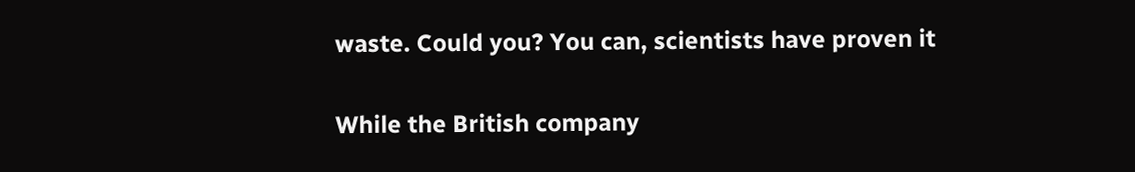waste. Could you? You can, scientists have proven it

While the British company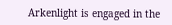Arkenlight is engaged in the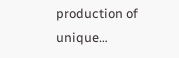production of unique…